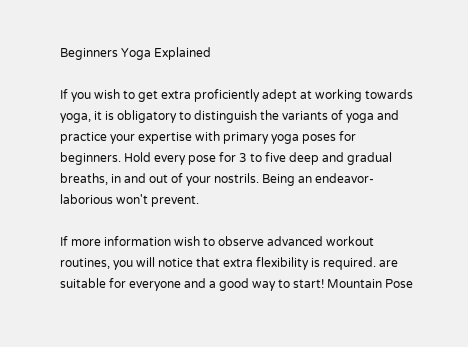Beginners Yoga Explained

If you wish to get extra proficiently adept at working towards yoga, it is obligatory to distinguish the variants of yoga and practice your expertise with primary yoga poses for beginners. Hold every pose for 3 to five deep and gradual breaths, in and out of your nostrils. Being an endeavor-laborious won't prevent.

If more information wish to observe advanced workout routines, you will notice that extra flexibility is required. are suitable for everyone and a good way to start! Mountain Pose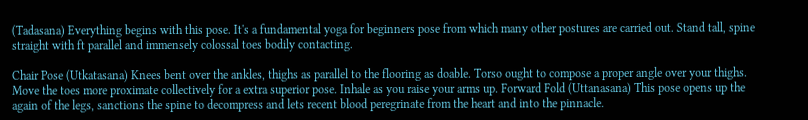(Tadasana) Everything begins with this pose. It's a fundamental yoga for beginners pose from which many other postures are carried out. Stand tall, spine straight with ft parallel and immensely colossal toes bodily contacting.

Chair Pose (Utkatasana) Knees bent over the ankles, thighs as parallel to the flooring as doable. Torso ought to compose a proper angle over your thighs. Move the toes more proximate collectively for a extra superior pose. Inhale as you raise your arms up. Forward Fold (Uttanasana) This pose opens up the again of the legs, sanctions the spine to decompress and lets recent blood peregrinate from the heart and into the pinnacle.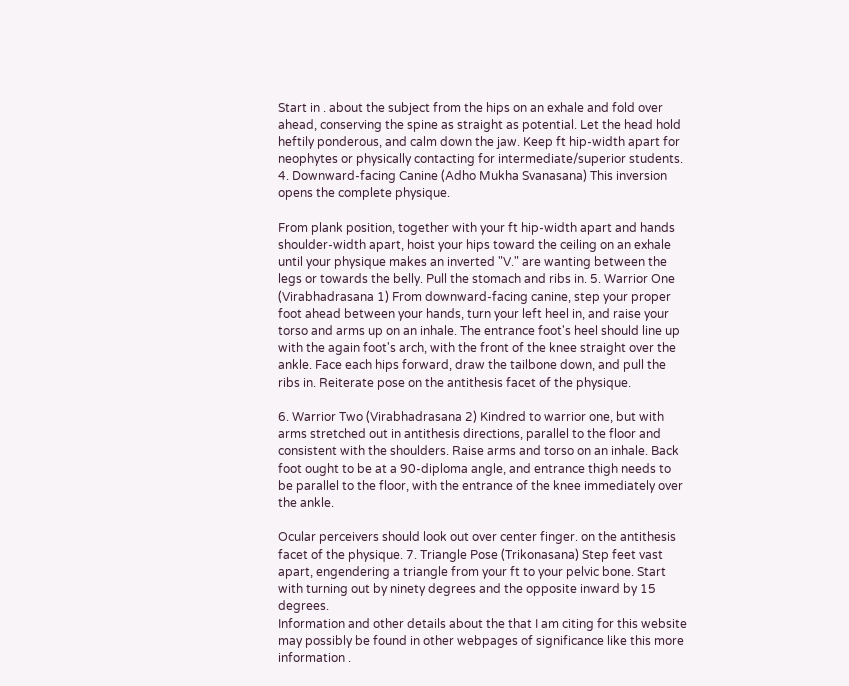Start in . about the subject from the hips on an exhale and fold over ahead, conserving the spine as straight as potential. Let the head hold heftily ponderous, and calm down the jaw. Keep ft hip-width apart for neophytes or physically contacting for intermediate/superior students. 4. Downward-facing Canine (Adho Mukha Svanasana) This inversion opens the complete physique.

From plank position, together with your ft hip-width apart and hands shoulder-width apart, hoist your hips toward the ceiling on an exhale until your physique makes an inverted "V." are wanting between the legs or towards the belly. Pull the stomach and ribs in. 5. Warrior One (Virabhadrasana 1) From downward-facing canine, step your proper foot ahead between your hands, turn your left heel in, and raise your torso and arms up on an inhale. The entrance foot's heel should line up with the again foot's arch, with the front of the knee straight over the ankle. Face each hips forward, draw the tailbone down, and pull the ribs in. Reiterate pose on the antithesis facet of the physique.

6. Warrior Two (Virabhadrasana 2) Kindred to warrior one, but with arms stretched out in antithesis directions, parallel to the floor and consistent with the shoulders. Raise arms and torso on an inhale. Back foot ought to be at a 90-diploma angle, and entrance thigh needs to be parallel to the floor, with the entrance of the knee immediately over the ankle.

Ocular perceivers should look out over center finger. on the antithesis facet of the physique. 7. Triangle Pose (Trikonasana) Step feet vast apart, engendering a triangle from your ft to your pelvic bone. Start with turning out by ninety degrees and the opposite inward by 15 degrees.
Information and other details about the that I am citing for this website may possibly be found in other webpages of significance like this more information .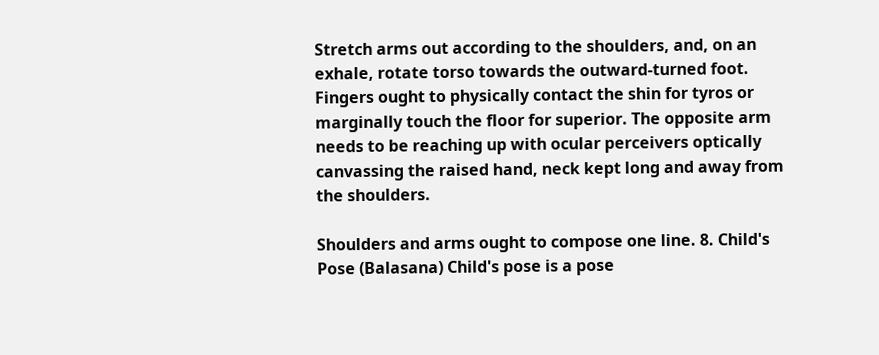Stretch arms out according to the shoulders, and, on an exhale, rotate torso towards the outward-turned foot. Fingers ought to physically contact the shin for tyros or marginally touch the floor for superior. The opposite arm needs to be reaching up with ocular perceivers optically canvassing the raised hand, neck kept long and away from the shoulders.

Shoulders and arms ought to compose one line. 8. Child's Pose (Balasana) Child's pose is a pose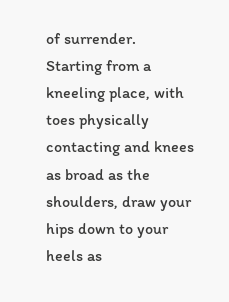of surrender. Starting from a kneeling place, with toes physically contacting and knees as broad as the shoulders, draw your hips down to your heels as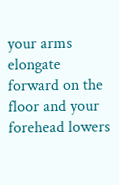your arms elongate forward on the floor and your forehead lowers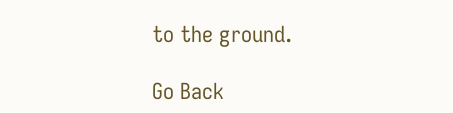to the ground.

Go Back